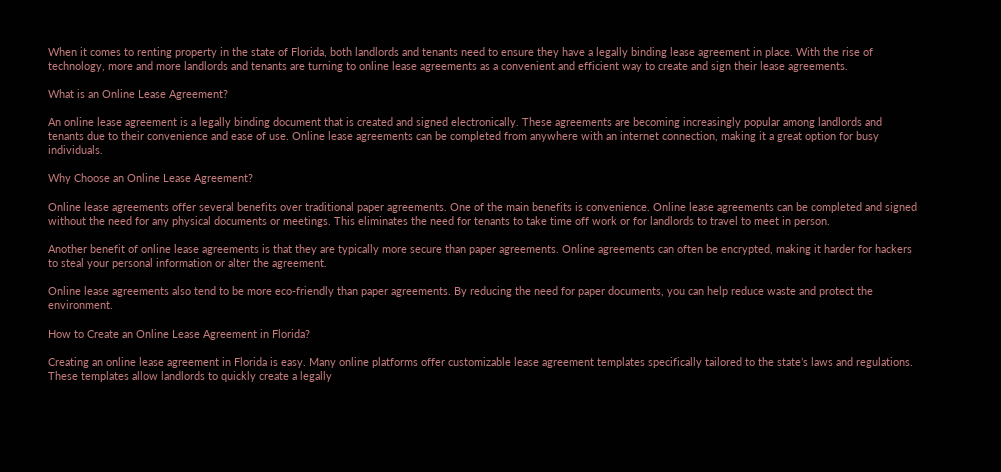When it comes to renting property in the state of Florida, both landlords and tenants need to ensure they have a legally binding lease agreement in place. With the rise of technology, more and more landlords and tenants are turning to online lease agreements as a convenient and efficient way to create and sign their lease agreements.

What is an Online Lease Agreement?

An online lease agreement is a legally binding document that is created and signed electronically. These agreements are becoming increasingly popular among landlords and tenants due to their convenience and ease of use. Online lease agreements can be completed from anywhere with an internet connection, making it a great option for busy individuals.

Why Choose an Online Lease Agreement?

Online lease agreements offer several benefits over traditional paper agreements. One of the main benefits is convenience. Online lease agreements can be completed and signed without the need for any physical documents or meetings. This eliminates the need for tenants to take time off work or for landlords to travel to meet in person.

Another benefit of online lease agreements is that they are typically more secure than paper agreements. Online agreements can often be encrypted, making it harder for hackers to steal your personal information or alter the agreement.

Online lease agreements also tend to be more eco-friendly than paper agreements. By reducing the need for paper documents, you can help reduce waste and protect the environment.

How to Create an Online Lease Agreement in Florida?

Creating an online lease agreement in Florida is easy. Many online platforms offer customizable lease agreement templates specifically tailored to the state’s laws and regulations. These templates allow landlords to quickly create a legally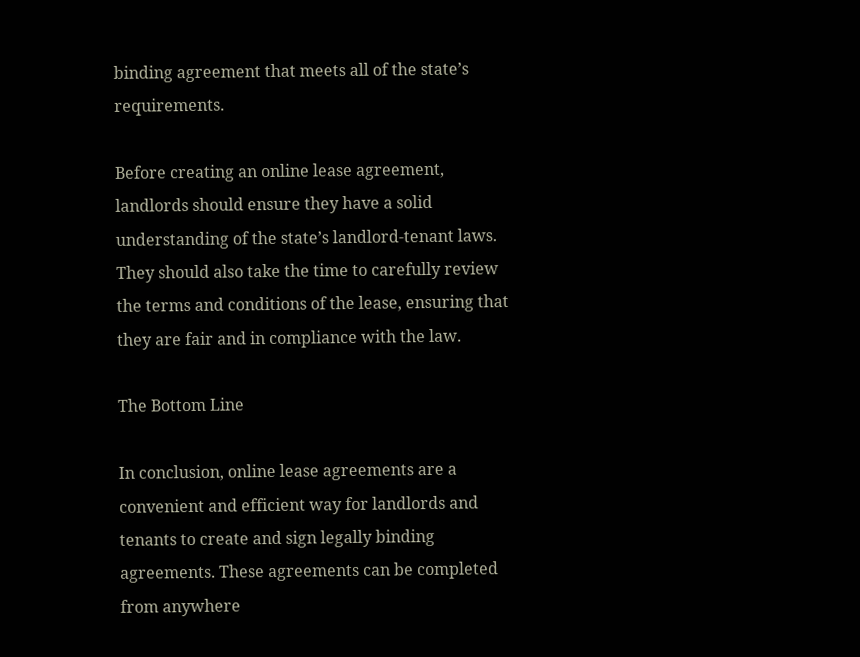binding agreement that meets all of the state’s requirements.

Before creating an online lease agreement, landlords should ensure they have a solid understanding of the state’s landlord-tenant laws. They should also take the time to carefully review the terms and conditions of the lease, ensuring that they are fair and in compliance with the law.

The Bottom Line

In conclusion, online lease agreements are a convenient and efficient way for landlords and tenants to create and sign legally binding agreements. These agreements can be completed from anywhere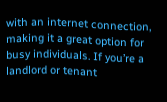with an internet connection, making it a great option for busy individuals. If you’re a landlord or tenant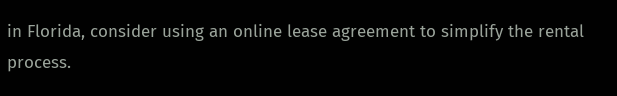in Florida, consider using an online lease agreement to simplify the rental process.